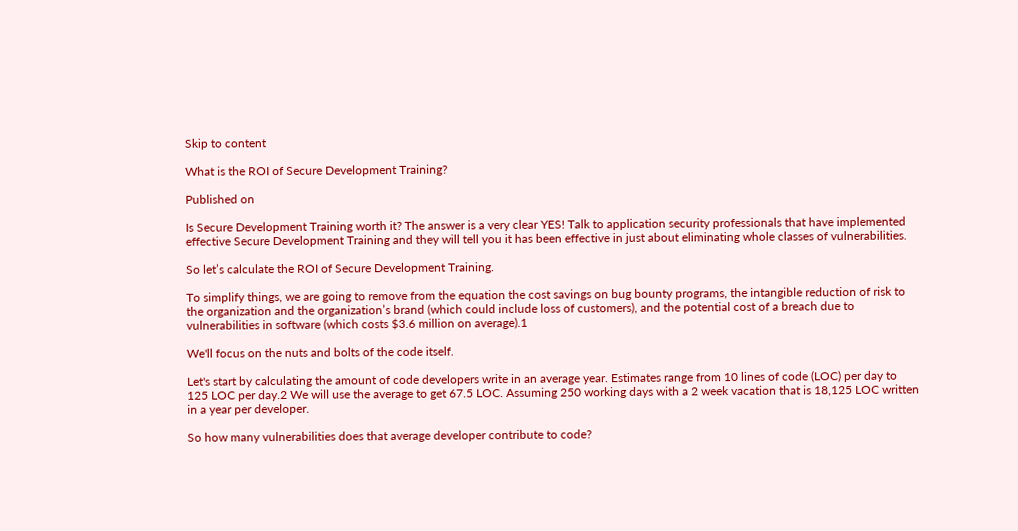Skip to content

What is the ROI of Secure Development Training?

Published on

Is Secure Development Training worth it? The answer is a very clear YES! Talk to application security professionals that have implemented effective Secure Development Training and they will tell you it has been effective in just about eliminating whole classes of vulnerabilities.

So let’s calculate the ROI of Secure Development Training.

To simplify things, we are going to remove from the equation the cost savings on bug bounty programs, the intangible reduction of risk to the organization and the organization’s brand (which could include loss of customers), and the potential cost of a breach due to vulnerabilities in software (which costs $3.6 million on average).1

We'll focus on the nuts and bolts of the code itself.

Let's start by calculating the amount of code developers write in an average year. Estimates range from 10 lines of code (LOC) per day to 125 LOC per day.2 We will use the average to get 67.5 LOC. Assuming 250 working days with a 2 week vacation that is 18,125 LOC written in a year per developer.

So how many vulnerabilities does that average developer contribute to code?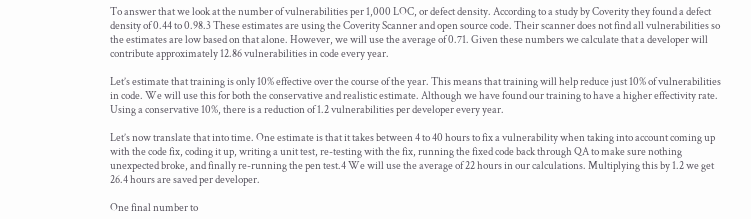To answer that we look at the number of vulnerabilities per 1,000 LOC, or defect density. According to a study by Coverity they found a defect density of 0.44 to 0.98.3 These estimates are using the Coverity Scanner and open source code. Their scanner does not find all vulnerabilities so the estimates are low based on that alone. However, we will use the average of 0.71. Given these numbers we calculate that a developer will contribute approximately 12.86 vulnerabilities in code every year.

Let’s estimate that training is only 10% effective over the course of the year. This means that training will help reduce just 10% of vulnerabilities in code. We will use this for both the conservative and realistic estimate. Although we have found our training to have a higher effectivity rate. Using a conservative 10%, there is a reduction of 1.2 vulnerabilities per developer every year.

Let’s now translate that into time. One estimate is that it takes between 4 to 40 hours to fix a vulnerability when taking into account coming up with the code fix, coding it up, writing a unit test, re-testing with the fix, running the fixed code back through QA to make sure nothing unexpected broke, and finally re-running the pen test.4 We will use the average of 22 hours in our calculations. Multiplying this by 1.2 we get 26.4 hours are saved per developer.

One final number to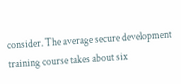consider. The average secure development training course takes about six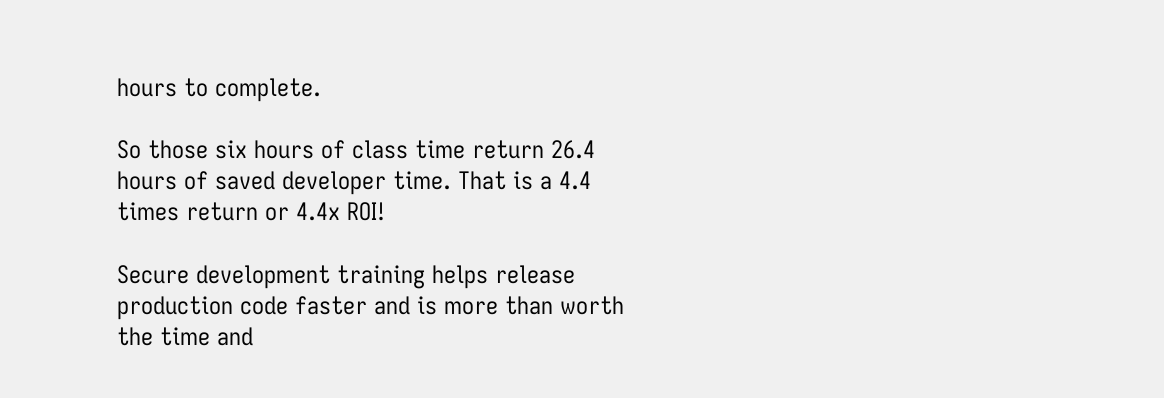hours to complete.

So those six hours of class time return 26.4 hours of saved developer time. That is a 4.4 times return or 4.4x ROI!

Secure development training helps release production code faster and is more than worth the time and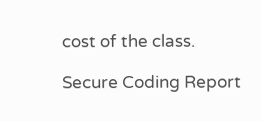cost of the class.

Secure Coding Report